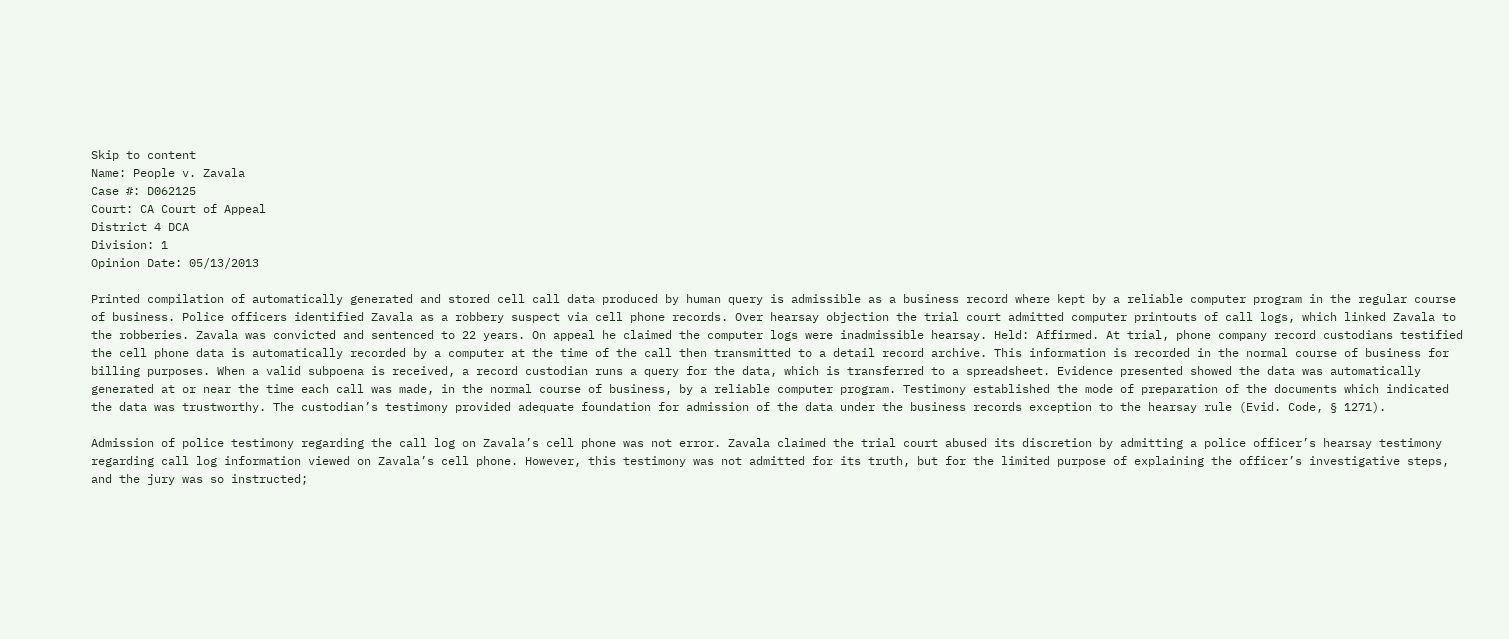Skip to content
Name: People v. Zavala
Case #: D062125
Court: CA Court of Appeal
District 4 DCA
Division: 1
Opinion Date: 05/13/2013

Printed compilation of automatically generated and stored cell call data produced by human query is admissible as a business record where kept by a reliable computer program in the regular course of business. Police officers identified Zavala as a robbery suspect via cell phone records. Over hearsay objection the trial court admitted computer printouts of call logs, which linked Zavala to the robberies. Zavala was convicted and sentenced to 22 years. On appeal he claimed the computer logs were inadmissible hearsay. Held: Affirmed. At trial, phone company record custodians testified the cell phone data is automatically recorded by a computer at the time of the call then transmitted to a detail record archive. This information is recorded in the normal course of business for billing purposes. When a valid subpoena is received, a record custodian runs a query for the data, which is transferred to a spreadsheet. Evidence presented showed the data was automatically generated at or near the time each call was made, in the normal course of business, by a reliable computer program. Testimony established the mode of preparation of the documents which indicated the data was trustworthy. The custodian’s testimony provided adequate foundation for admission of the data under the business records exception to the hearsay rule (Evid. Code, § 1271).

Admission of police testimony regarding the call log on Zavala’s cell phone was not error. Zavala claimed the trial court abused its discretion by admitting a police officer’s hearsay testimony regarding call log information viewed on Zavala’s cell phone. However, this testimony was not admitted for its truth, but for the limited purpose of explaining the officer’s investigative steps, and the jury was so instructed;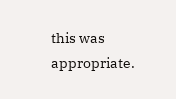this was appropriate.